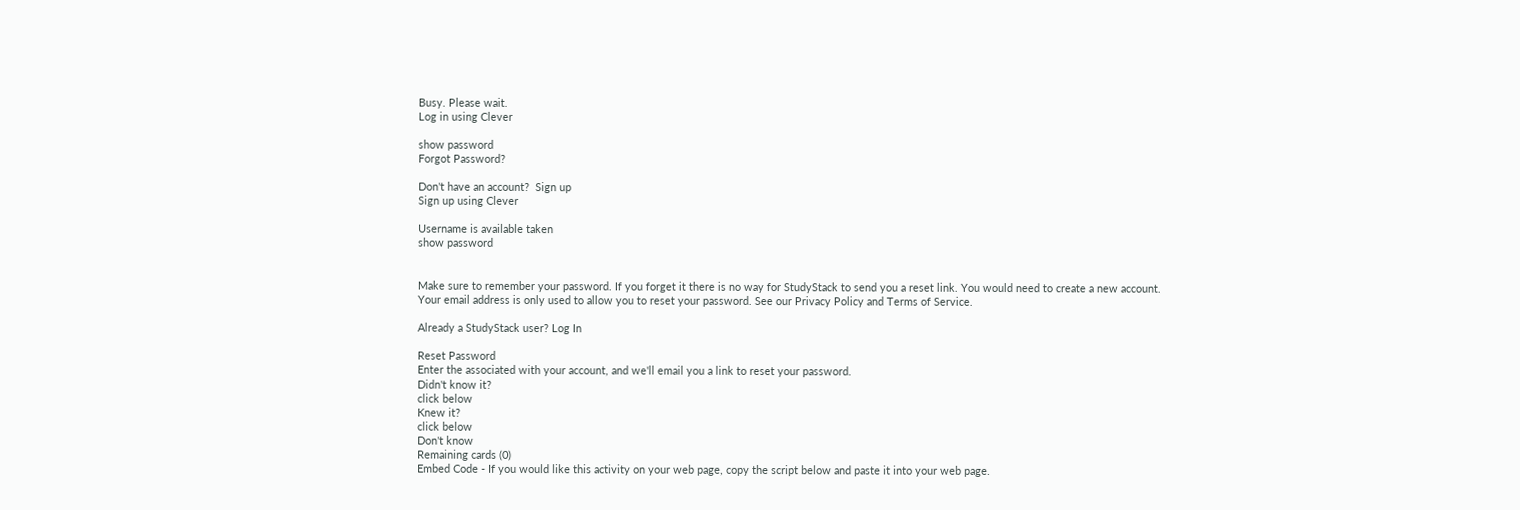Busy. Please wait.
Log in using Clever

show password
Forgot Password?

Don't have an account?  Sign up
Sign up using Clever

Username is available taken
show password


Make sure to remember your password. If you forget it there is no way for StudyStack to send you a reset link. You would need to create a new account.
Your email address is only used to allow you to reset your password. See our Privacy Policy and Terms of Service.

Already a StudyStack user? Log In

Reset Password
Enter the associated with your account, and we'll email you a link to reset your password.
Didn't know it?
click below
Knew it?
click below
Don't know
Remaining cards (0)
Embed Code - If you would like this activity on your web page, copy the script below and paste it into your web page.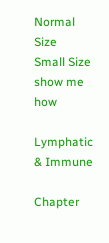Normal Size     Small Size show me how

Lymphatic & Immune

Chapter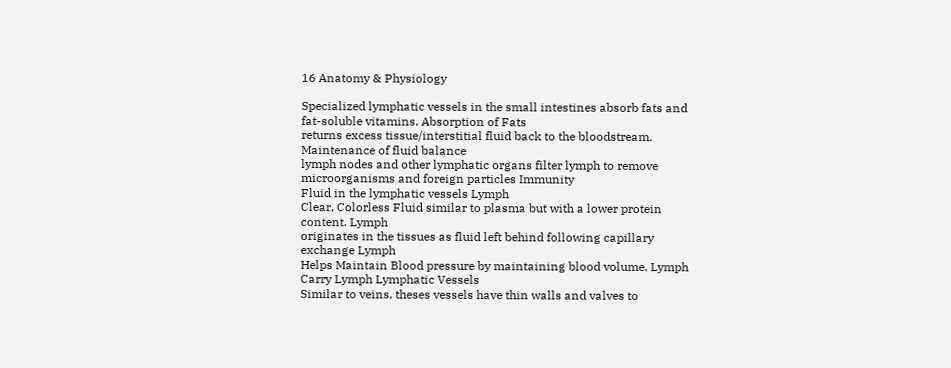16 Anatomy & Physiology

Specialized lymphatic vessels in the small intestines absorb fats and fat-soluble vitamins. Absorption of Fats
returns excess tissue/interstitial fluid back to the bloodstream. Maintenance of fluid balance
lymph nodes and other lymphatic organs filter lymph to remove microorganisms and foreign particles Immunity
Fluid in the lymphatic vessels Lymph
Clear, Colorless Fluid similar to plasma but with a lower protein content. Lymph
originates in the tissues as fluid left behind following capillary exchange Lymph
Helps Maintain Blood pressure by maintaining blood volume. Lymph
Carry Lymph Lymphatic Vessels
Similar to veins, theses vessels have thin walls and valves to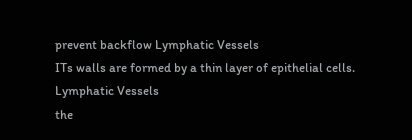prevent backflow Lymphatic Vessels
ITs walls are formed by a thin layer of epithelial cells. Lymphatic Vessels
the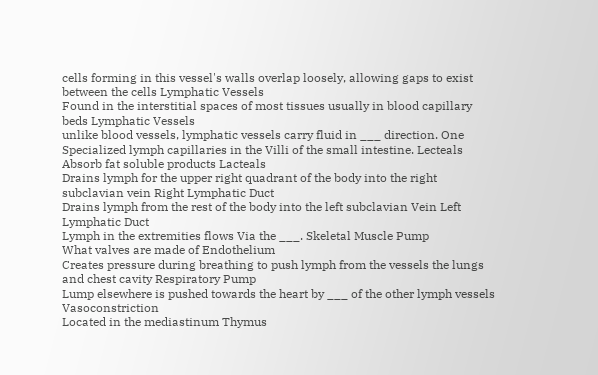cells forming in this vessel's walls overlap loosely, allowing gaps to exist between the cells Lymphatic Vessels
Found in the interstitial spaces of most tissues usually in blood capillary beds Lymphatic Vessels
unlike blood vessels, lymphatic vessels carry fluid in ___ direction. One
Specialized lymph capillaries in the Villi of the small intestine. Lecteals
Absorb fat soluble products Lacteals
Drains lymph for the upper right quadrant of the body into the right subclavian vein Right Lymphatic Duct
Drains lymph from the rest of the body into the left subclavian Vein Left Lymphatic Duct
Lymph in the extremities flows Via the ___. Skeletal Muscle Pump
What valves are made of Endothelium
Creates pressure during breathing to push lymph from the vessels the lungs and chest cavity Respiratory Pump
Lump elsewhere is pushed towards the heart by ___ of the other lymph vessels Vasoconstriction
Located in the mediastinum Thymus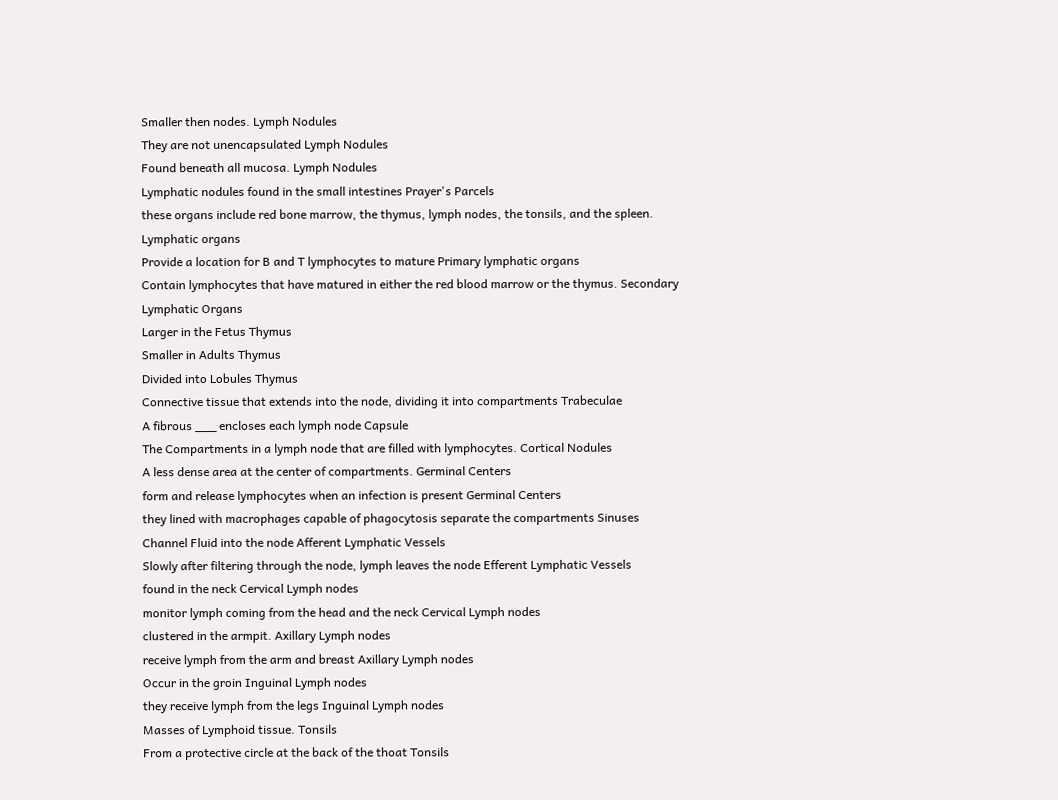Smaller then nodes. Lymph Nodules
They are not unencapsulated Lymph Nodules
Found beneath all mucosa. Lymph Nodules
Lymphatic nodules found in the small intestines Prayer's Parcels
these organs include red bone marrow, the thymus, lymph nodes, the tonsils, and the spleen. Lymphatic organs
Provide a location for B and T lymphocytes to mature Primary lymphatic organs
Contain lymphocytes that have matured in either the red blood marrow or the thymus. Secondary Lymphatic Organs
Larger in the Fetus Thymus
Smaller in Adults Thymus
Divided into Lobules Thymus
Connective tissue that extends into the node, dividing it into compartments Trabeculae
A fibrous ___ encloses each lymph node Capsule
The Compartments in a lymph node that are filled with lymphocytes. Cortical Nodules
A less dense area at the center of compartments. Germinal Centers
form and release lymphocytes when an infection is present Germinal Centers
they lined with macrophages capable of phagocytosis separate the compartments Sinuses
Channel Fluid into the node Afferent Lymphatic Vessels
Slowly after filtering through the node, lymph leaves the node Efferent Lymphatic Vessels
found in the neck Cervical Lymph nodes
monitor lymph coming from the head and the neck Cervical Lymph nodes
clustered in the armpit. Axillary Lymph nodes
receive lymph from the arm and breast Axillary Lymph nodes
Occur in the groin Inguinal Lymph nodes
they receive lymph from the legs Inguinal Lymph nodes
Masses of Lymphoid tissue. Tonsils
From a protective circle at the back of the thoat Tonsils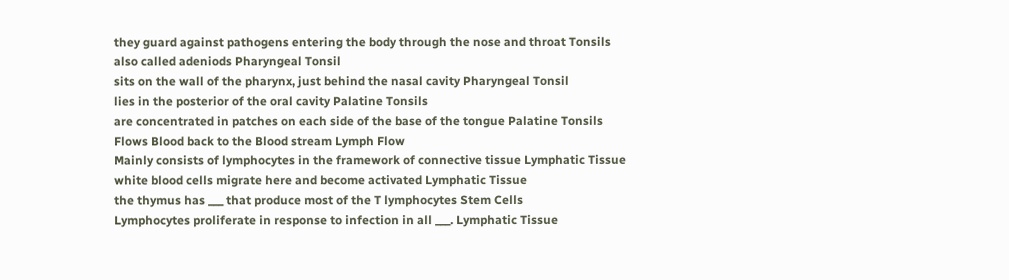they guard against pathogens entering the body through the nose and throat Tonsils
also called adeniods Pharyngeal Tonsil
sits on the wall of the pharynx, just behind the nasal cavity Pharyngeal Tonsil
lies in the posterior of the oral cavity Palatine Tonsils
are concentrated in patches on each side of the base of the tongue Palatine Tonsils
Flows Blood back to the Blood stream Lymph Flow
Mainly consists of lymphocytes in the framework of connective tissue Lymphatic Tissue
white blood cells migrate here and become activated Lymphatic Tissue
the thymus has ___ that produce most of the T lymphocytes Stem Cells
Lymphocytes proliferate in response to infection in all ___. Lymphatic Tissue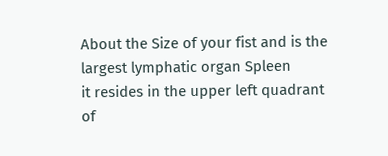About the Size of your fist and is the largest lymphatic organ Spleen
it resides in the upper left quadrant of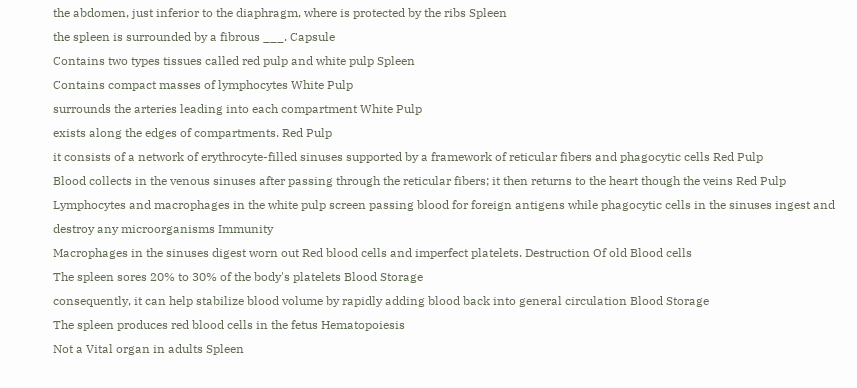the abdomen, just inferior to the diaphragm, where is protected by the ribs Spleen
the spleen is surrounded by a fibrous ___. Capsule
Contains two types tissues called red pulp and white pulp Spleen
Contains compact masses of lymphocytes White Pulp
surrounds the arteries leading into each compartment White Pulp
exists along the edges of compartments. Red Pulp
it consists of a network of erythrocyte-filled sinuses supported by a framework of reticular fibers and phagocytic cells Red Pulp
Blood collects in the venous sinuses after passing through the reticular fibers; it then returns to the heart though the veins Red Pulp
Lymphocytes and macrophages in the white pulp screen passing blood for foreign antigens while phagocytic cells in the sinuses ingest and destroy any microorganisms Immunity
Macrophages in the sinuses digest worn out Red blood cells and imperfect platelets. Destruction Of old Blood cells
The spleen sores 20% to 30% of the body's platelets Blood Storage
consequently, it can help stabilize blood volume by rapidly adding blood back into general circulation Blood Storage
The spleen produces red blood cells in the fetus Hematopoiesis
Not a Vital organ in adults Spleen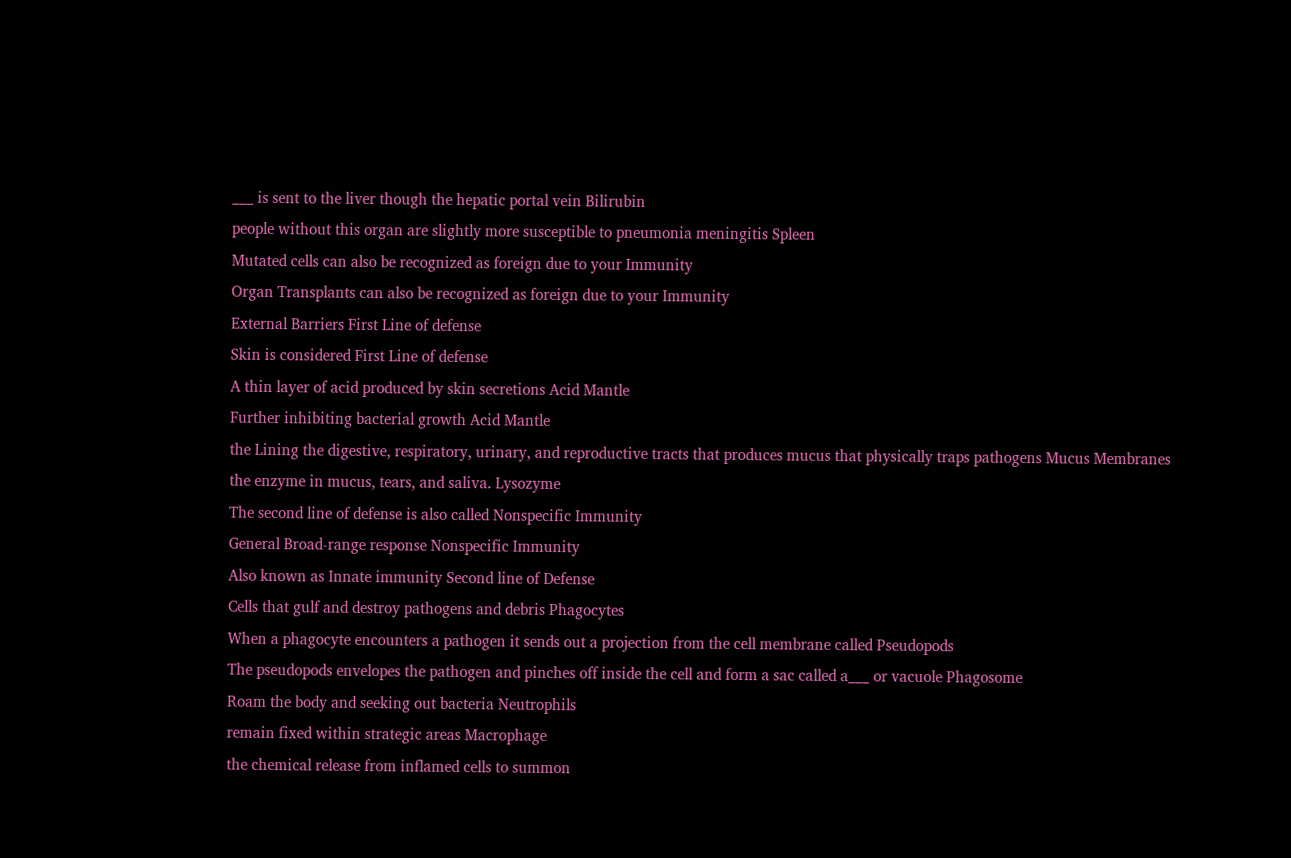___ is sent to the liver though the hepatic portal vein Bilirubin
people without this organ are slightly more susceptible to pneumonia meningitis Spleen
Mutated cells can also be recognized as foreign due to your Immunity
Organ Transplants can also be recognized as foreign due to your Immunity
External Barriers First Line of defense
Skin is considered First Line of defense
A thin layer of acid produced by skin secretions Acid Mantle
Further inhibiting bacterial growth Acid Mantle
the Lining the digestive, respiratory, urinary, and reproductive tracts that produces mucus that physically traps pathogens Mucus Membranes
the enzyme in mucus, tears, and saliva. Lysozyme
The second line of defense is also called Nonspecific Immunity
General Broad-range response Nonspecific Immunity
Also known as Innate immunity Second line of Defense
Cells that gulf and destroy pathogens and debris Phagocytes
When a phagocyte encounters a pathogen it sends out a projection from the cell membrane called Pseudopods
The pseudopods envelopes the pathogen and pinches off inside the cell and form a sac called a___ or vacuole Phagosome
Roam the body and seeking out bacteria Neutrophils
remain fixed within strategic areas Macrophage
the chemical release from inflamed cells to summon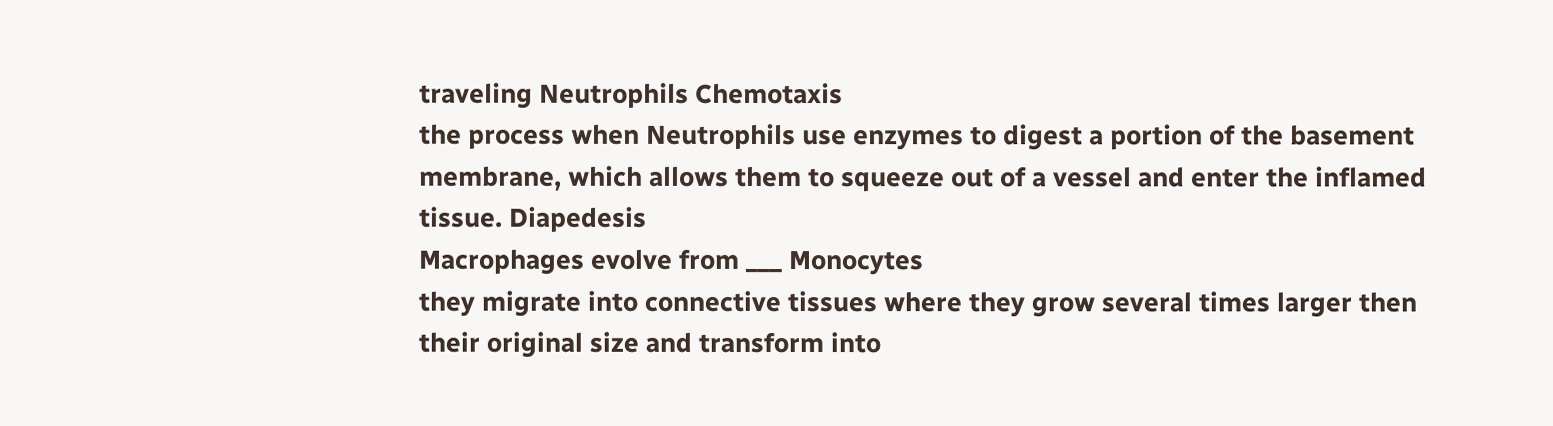traveling Neutrophils Chemotaxis
the process when Neutrophils use enzymes to digest a portion of the basement membrane, which allows them to squeeze out of a vessel and enter the inflamed tissue. Diapedesis
Macrophages evolve from ___ Monocytes
they migrate into connective tissues where they grow several times larger then their original size and transform into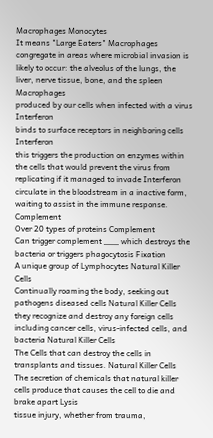Macrophages Monocytes
It means "Large Eaters" Macrophages
congregate in areas where microbial invasion is likely to occur: the alveolus of the lungs, the liver, nerve tissue, bone, and the spleen Macrophages
produced by our cells when infected with a virus Interferon
binds to surface receptors in neighboring cells Interferon
this triggers the production on enzymes within the cells that would prevent the virus from replicating if it managed to invade Interferon
circulate in the bloodstream in a inactive form, waiting to assist in the immune response. Complement
Over 20 types of proteins Complement
Can trigger complement ___ which destroys the bacteria or triggers phagocytosis Fixation
A unique group of Lymphocytes Natural Killer Cells
Continually roaming the body, seeking out pathogens diseased cells Natural Killer Cells
they recognize and destroy any foreign cells including cancer cells, virus-infected cells, and bacteria Natural Killer Cells
The Cells that can destroy the cells in transplants and tissues. Natural Killer Cells
The secretion of chemicals that natural killer cells produce that causes the cell to die and brake apart Lysis
tissue injury, whether from trauma,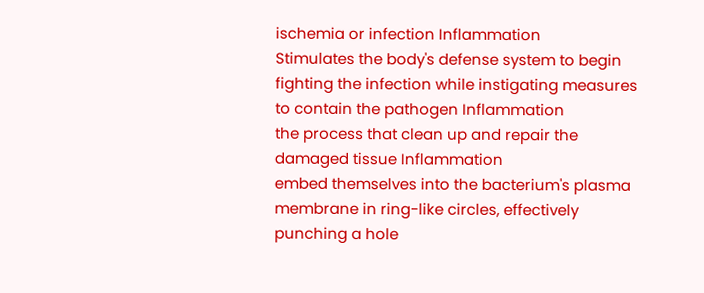ischemia or infection Inflammation
Stimulates the body's defense system to begin fighting the infection while instigating measures to contain the pathogen Inflammation
the process that clean up and repair the damaged tissue Inflammation
embed themselves into the bacterium's plasma membrane in ring-like circles, effectively punching a hole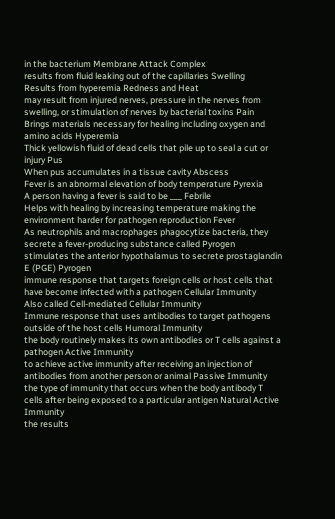in the bacterium Membrane Attack Complex
results from fluid leaking out of the capillaries Swelling
Results from hyperemia Redness and Heat
may result from injured nerves, pressure in the nerves from swelling, or stimulation of nerves by bacterial toxins Pain
Brings materials necessary for healing including oxygen and amino acids Hyperemia
Thick yellowish fluid of dead cells that pile up to seal a cut or injury Pus
When pus accumulates in a tissue cavity Abscess
Fever is an abnormal elevation of body temperature Pyrexia
A person having a fever is said to be ___ Febrile
Helps with healing by increasing temperature making the environment harder for pathogen reproduction Fever
As neutrophils and macrophages phagocytize bacteria, they secrete a fever-producing substance called Pyrogen
stimulates the anterior hypothalamus to secrete prostaglandin E (PGE) Pyrogen
immune response that targets foreign cells or host cells that have become infected with a pathogen Cellular Immunity
Also called Cell-mediated Cellular Immunity
Immune response that uses antibodies to target pathogens outside of the host cells Humoral Immunity
the body routinely makes its own antibodies or T cells against a pathogen Active Immunity
to achieve active immunity after receiving an injection of antibodies from another person or animal Passive Immunity
the type of immunity that occurs when the body antibody T cells after being exposed to a particular antigen Natural Active Immunity
the results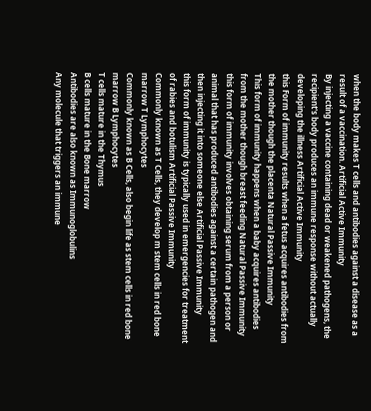when the body makes T cells and antibodies against a disease as a result of a vaccination. Artificial Active Immunity
By injecting a vaccine containing dead or weakened pathogens, the recipient's body produces an immune response without actually developing the illness Artificial Active Immunity
this Form of immunity results when a fetus acquires antibodies from the mother though the placenta Natural Passive Immunity
This form of immunity happens when a baby acquires antibodies from the mother though breast feeding Natural Passive Immunity
this form of immunity involves obtaining serum from a person or animal that has produced antibodies against a certain pathogen and then injecting it into someone else Artificial Passive Immunity
this form of immunity is typically used in emergencies for treatment of rabies and botulism Artificial Passive Immunity
Commonly known as T Cells, they develop m stem cells in red bone marrow T Lymphocytes
Commonly known as B Cells, also begin life as stem cells in red bone marrow B Lymphocytes
T cells mature in the Thymus
B cells mature in the Bone marrow
Antibodies are also known as Immunoglobulins
Any molecule that triggers an immune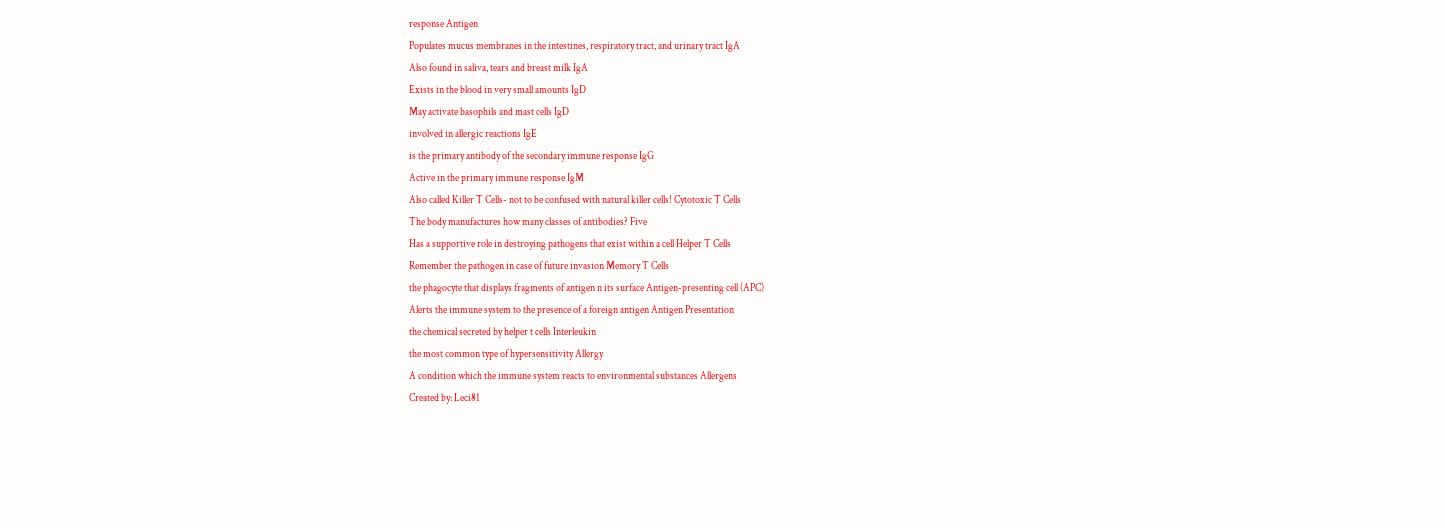response Antigen
Populates mucus membranes in the intestines, respiratory tract, and urinary tract IgA
Also found in saliva, tears and breast milk IgA
Exists in the blood in very small amounts IgD
May activate basophils and mast cells IgD
involved in allergic reactions IgE
is the primary antibody of the secondary immune response IgG
Active in the primary immune response IgM
Also called Killer T Cells- not to be confused with natural killer cells! Cytotoxic T Cells
The body manufactures how many classes of antibodies? Five
Has a supportive role in destroying pathogens that exist within a cell Helper T Cells
Remember the pathogen in case of future invasion Memory T Cells
the phagocyte that displays fragments of antigen n its surface Antigen-presenting cell (APC)
Alerts the immune system to the presence of a foreign antigen Antigen Presentation
the chemical secreted by helper t cells Interleukin
the most common type of hypersensitivity Allergy
A condition which the immune system reacts to environmental substances Allergens
Created by: Leci81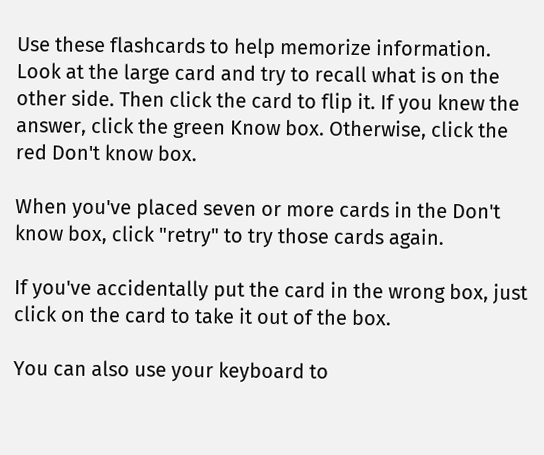Use these flashcards to help memorize information. Look at the large card and try to recall what is on the other side. Then click the card to flip it. If you knew the answer, click the green Know box. Otherwise, click the red Don't know box.

When you've placed seven or more cards in the Don't know box, click "retry" to try those cards again.

If you've accidentally put the card in the wrong box, just click on the card to take it out of the box.

You can also use your keyboard to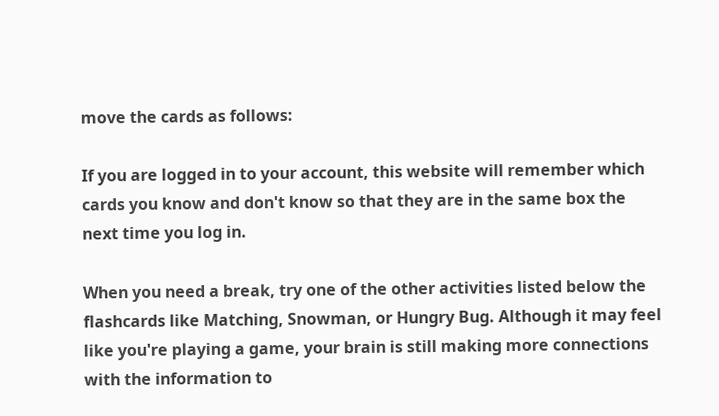move the cards as follows:

If you are logged in to your account, this website will remember which cards you know and don't know so that they are in the same box the next time you log in.

When you need a break, try one of the other activities listed below the flashcards like Matching, Snowman, or Hungry Bug. Although it may feel like you're playing a game, your brain is still making more connections with the information to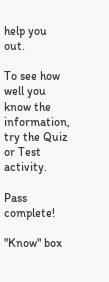help you out.

To see how well you know the information, try the Quiz or Test activity.

Pass complete!

"Know" box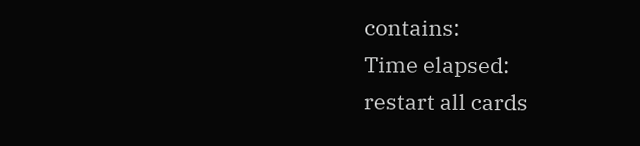contains:
Time elapsed:
restart all cards